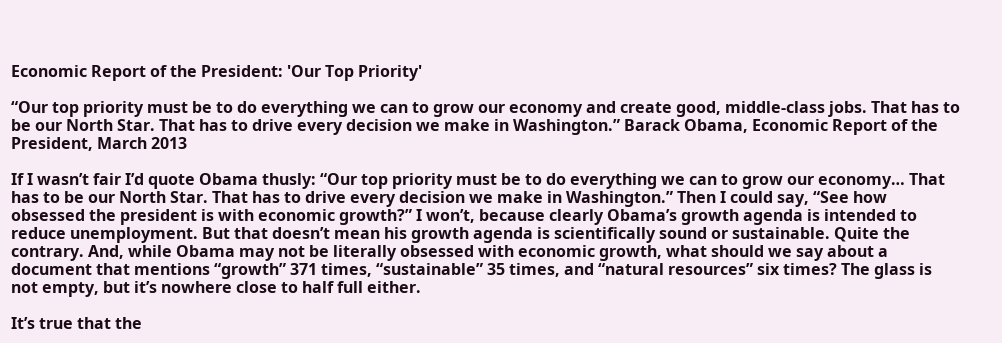Economic Report of the President: 'Our Top Priority'

“Our top priority must be to do everything we can to grow our economy and create good, middle-class jobs. That has to be our North Star. That has to drive every decision we make in Washington.” Barack Obama, Economic Report of the President, March 2013

If I wasn’t fair I’d quote Obama thusly: “Our top priority must be to do everything we can to grow our economy… That has to be our North Star. That has to drive every decision we make in Washington.” Then I could say, “See how obsessed the president is with economic growth?” I won’t, because clearly Obama’s growth agenda is intended to reduce unemployment. But that doesn’t mean his growth agenda is scientifically sound or sustainable. Quite the contrary. And, while Obama may not be literally obsessed with economic growth, what should we say about a document that mentions “growth” 371 times, “sustainable” 35 times, and “natural resources” six times? The glass is not empty, but it’s nowhere close to half full either.

It’s true that the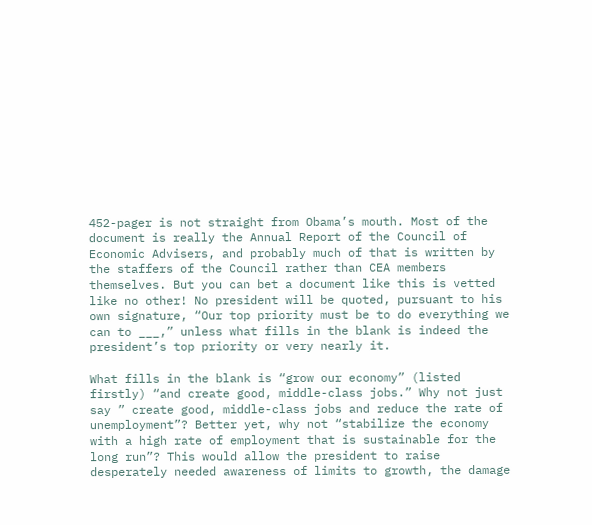452-pager is not straight from Obama’s mouth. Most of the document is really the Annual Report of the Council of Economic Advisers, and probably much of that is written by the staffers of the Council rather than CEA members themselves. But you can bet a document like this is vetted like no other! No president will be quoted, pursuant to his own signature, “Our top priority must be to do everything we can to ___,” unless what fills in the blank is indeed the president’s top priority or very nearly it.

What fills in the blank is “grow our economy” (listed firstly) “and create good, middle-class jobs.” Why not just say ” create good, middle-class jobs and reduce the rate of unemployment”? Better yet, why not “stabilize the economy with a high rate of employment that is sustainable for the long run”? This would allow the president to raise desperately needed awareness of limits to growth, the damage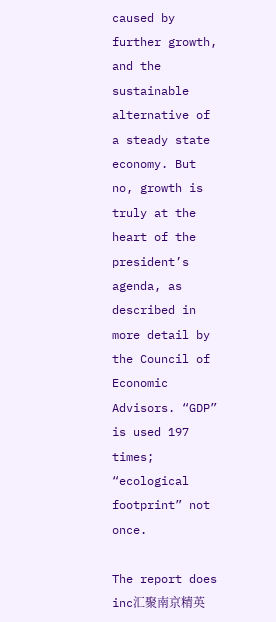caused by further growth, and the sustainable alternative of a steady state economy. But no, growth is truly at the heart of the president’s agenda, as described in more detail by the Council of Economic Advisors. “GDP” is used 197 times; “ecological footprint” not once.

The report does inc汇聚南京精英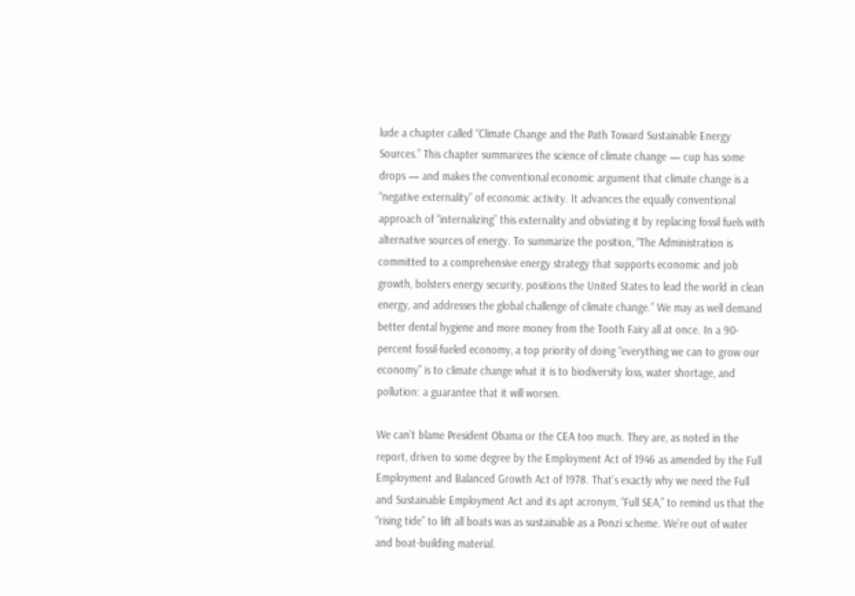lude a chapter called “Climate Change and the Path Toward Sustainable Energy Sources.” This chapter summarizes the science of climate change — cup has some drops — and makes the conventional economic argument that climate change is a “negative externality” of economic activity. It advances the equally conventional approach of “internalizing” this externality and obviating it by replacing fossil fuels with alternative sources of energy. To summarize the position, “The Administration is committed to a comprehensive energy strategy that supports economic and job growth, bolsters energy security, positions the United States to lead the world in clean energy, and addresses the global challenge of climate change.” We may as well demand better dental hygiene and more money from the Tooth Fairy all at once. In a 90-percent fossil-fueled economy, a top priority of doing “everything we can to grow our economy” is to climate change what it is to biodiversity loss, water shortage, and pollution: a guarantee that it will worsen.

We can’t blame President Obama or the CEA too much. They are, as noted in the report, driven to some degree by the Employment Act of 1946 as amended by the Full Employment and Balanced Growth Act of 1978. That’s exactly why we need the Full and Sustainable Employment Act and its apt acronym, “Full SEA,” to remind us that the “rising tide” to lift all boats was as sustainable as a Ponzi scheme. We’re out of water and boat-building material.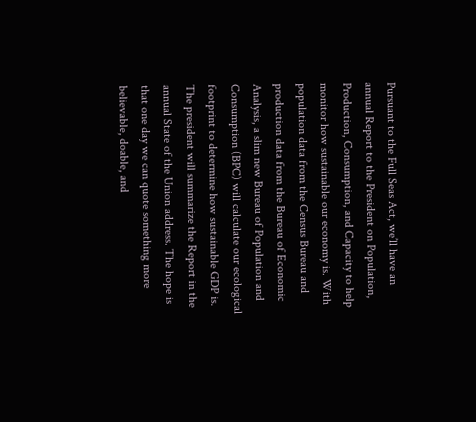Pursuant to the Full Seas Act, we’ll have an annual Report to the President on Population, Production, Consumption, and Capacity to help monitor how sustainable our economy is. With population data from the Census Bureau and production data from the Bureau of Economic Analysis, a slim new Bureau of Population and Consumption (BPC) will calculate our ecological footprint to determine how sustainable GDP is. The president will summarize the Report in the annual State of the Union address. The hope is that one day we can quote something more believable, doable, and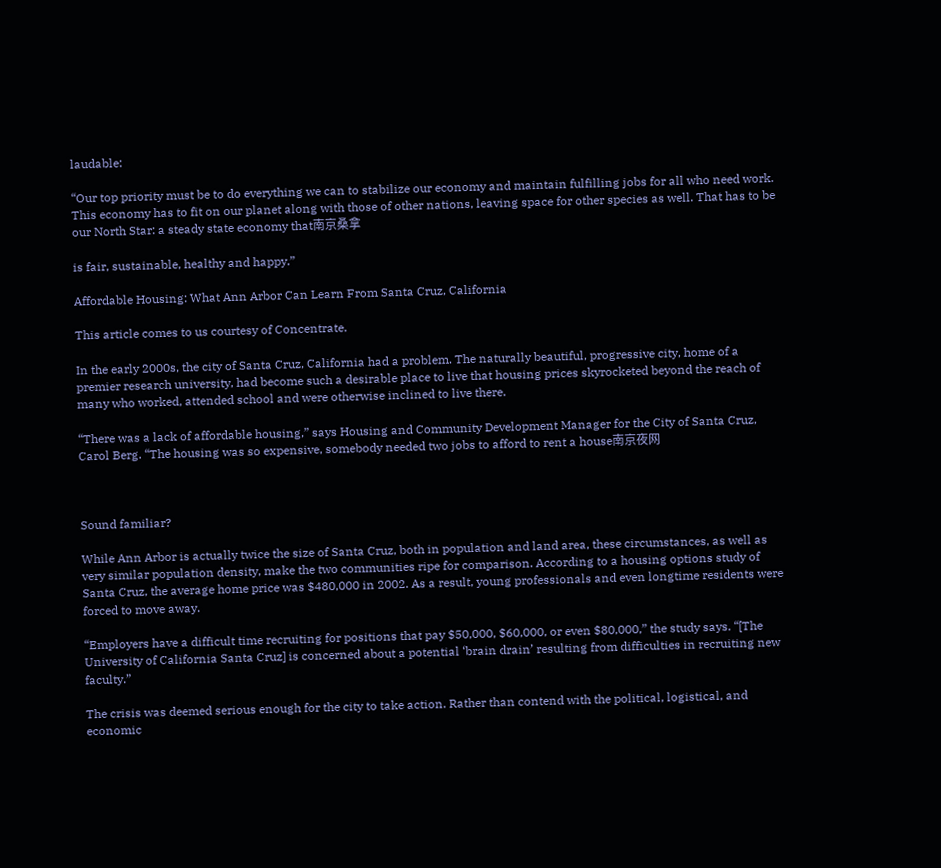laudable:

“Our top priority must be to do everything we can to stabilize our economy and maintain fulfilling jobs for all who need work. This economy has to fit on our planet along with those of other nations, leaving space for other species as well. That has to be our North Star: a steady state economy that南京桑拿

is fair, sustainable, healthy and happy.”

Affordable Housing: What Ann Arbor Can Learn From Santa Cruz, California

This article comes to us courtesy of Concentrate.

In the early 2000s, the city of Santa Cruz, California had a problem. The naturally beautiful, progressive city, home of a premier research university, had become such a desirable place to live that housing prices skyrocketed beyond the reach of many who worked, attended school and were otherwise inclined to live there.

“There was a lack of affordable housing,” says Housing and Community Development Manager for the City of Santa Cruz, Carol Berg. “The housing was so expensive, somebody needed two jobs to afford to rent a house南京夜网



Sound familiar?

While Ann Arbor is actually twice the size of Santa Cruz, both in population and land area, these circumstances, as well as very similar population density, make the two communities ripe for comparison. According to a housing options study of Santa Cruz, the average home price was $480,000 in 2002. As a result, young professionals and even longtime residents were forced to move away.

“Employers have a difficult time recruiting for positions that pay $50,000, $60,000, or even $80,000,” the study says. “[The University of California Santa Cruz] is concerned about a potential ‘brain drain’ resulting from difficulties in recruiting new faculty.”

The crisis was deemed serious enough for the city to take action. Rather than contend with the political, logistical, and economic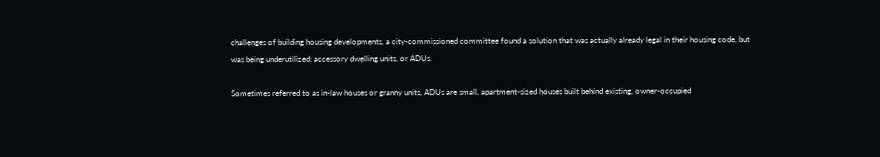challenges of building housing developments, a city-commissioned committee found a solution that was actually already legal in their housing code, but was being underutilized: accessory dwelling units, or ADUs.

Sometimes referred to as in-law houses or granny units, ADUs are small, apartment-sized houses built behind existing, owner-occupied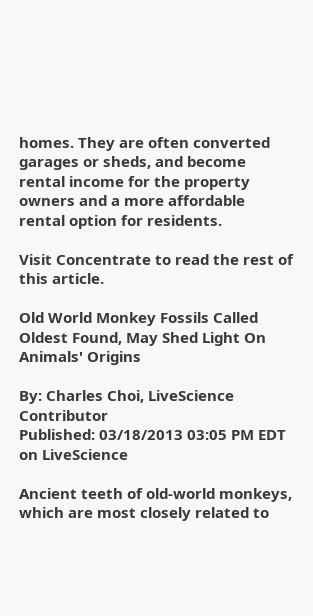homes. They are often converted garages or sheds, and become rental income for the property owners and a more affordable rental option for residents.

Visit Concentrate to read the rest of this article.

Old World Monkey Fossils Called Oldest Found, May Shed Light On Animals' Origins

By: Charles Choi, LiveScience Contributor
Published: 03/18/2013 03:05 PM EDT on LiveScience

Ancient teeth of old-world monkeys, which are most closely related to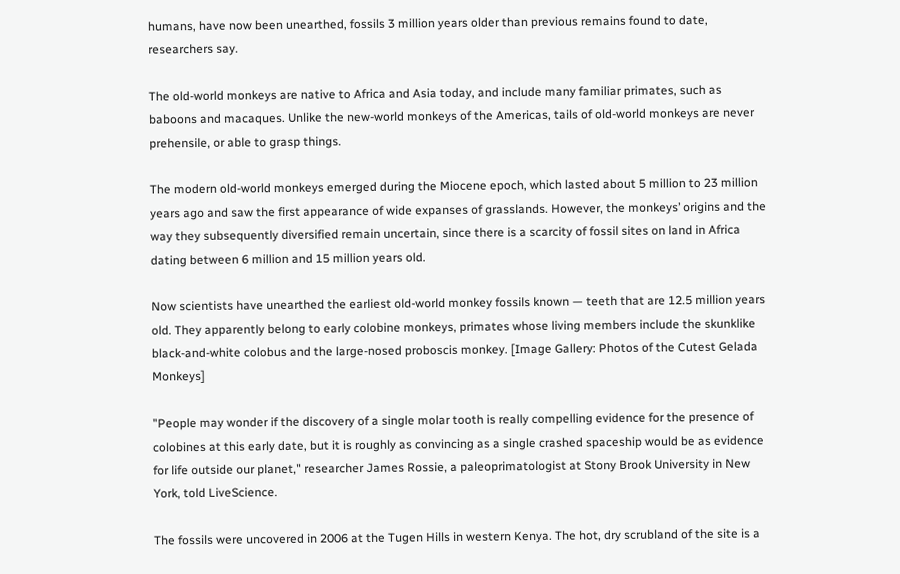humans, have now been unearthed, fossils 3 million years older than previous remains found to date, researchers say.

The old-world monkeys are native to Africa and Asia today, and include many familiar primates, such as baboons and macaques. Unlike the new-world monkeys of the Americas, tails of old-world monkeys are never prehensile, or able to grasp things.

The modern old-world monkeys emerged during the Miocene epoch, which lasted about 5 million to 23 million years ago and saw the first appearance of wide expanses of grasslands. However, the monkeys’ origins and the way they subsequently diversified remain uncertain, since there is a scarcity of fossil sites on land in Africa dating between 6 million and 15 million years old.

Now scientists have unearthed the earliest old-world monkey fossils known — teeth that are 12.5 million years old. They apparently belong to early colobine monkeys, primates whose living members include the skunklike black-and-white colobus and the large-nosed proboscis monkey. [Image Gallery: Photos of the Cutest Gelada Monkeys]

"People may wonder if the discovery of a single molar tooth is really compelling evidence for the presence of colobines at this early date, but it is roughly as convincing as a single crashed spaceship would be as evidence for life outside our planet," researcher James Rossie, a paleoprimatologist at Stony Brook University in New York, told LiveScience.

The fossils were uncovered in 2006 at the Tugen Hills in western Kenya. The hot, dry scrubland of the site is a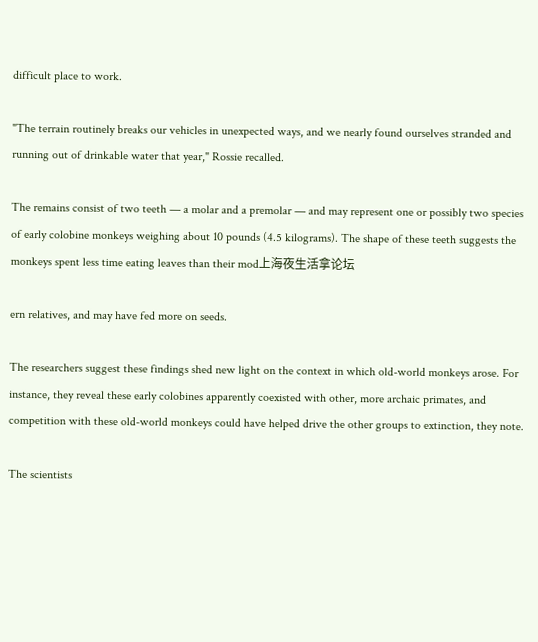difficult place to work.

"The terrain routinely breaks our vehicles in unexpected ways, and we nearly found ourselves stranded and running out of drinkable water that year," Rossie recalled.

The remains consist of two teeth — a molar and a premolar — and may represent one or possibly two species of early colobine monkeys weighing about 10 pounds (4.5 kilograms). The shape of these teeth suggests the monkeys spent less time eating leaves than their mod上海夜生活拿论坛

ern relatives, and may have fed more on seeds.

The researchers suggest these findings shed new light on the context in which old-world monkeys arose. For instance, they reveal these early colobines apparently coexisted with other, more archaic primates, and competition with these old-world monkeys could have helped drive the other groups to extinction, they note.

The scientists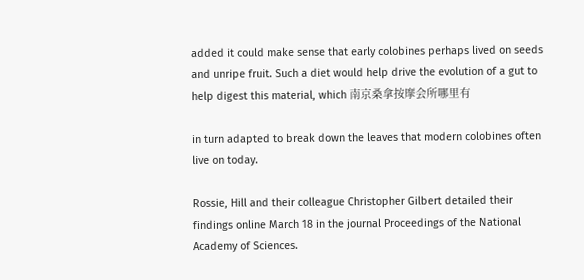added it could make sense that early colobines perhaps lived on seeds and unripe fruit. Such a diet would help drive the evolution of a gut to help digest this material, which 南京桑拿按摩会所哪里有

in turn adapted to break down the leaves that modern colobines often live on today.

Rossie, Hill and their colleague Christopher Gilbert detailed their findings online March 18 in the journal Proceedings of the National Academy of Sciences.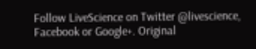Follow LiveScience on Twitter @livescience, Facebook or Google+. Original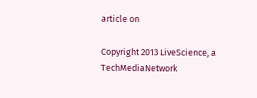article on

Copyright 2013 LiveScience, a TechMediaNetwork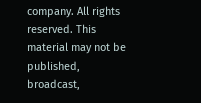company. All rights reserved. This material may not be published, broadcast,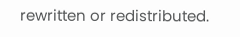rewritten or redistributed.